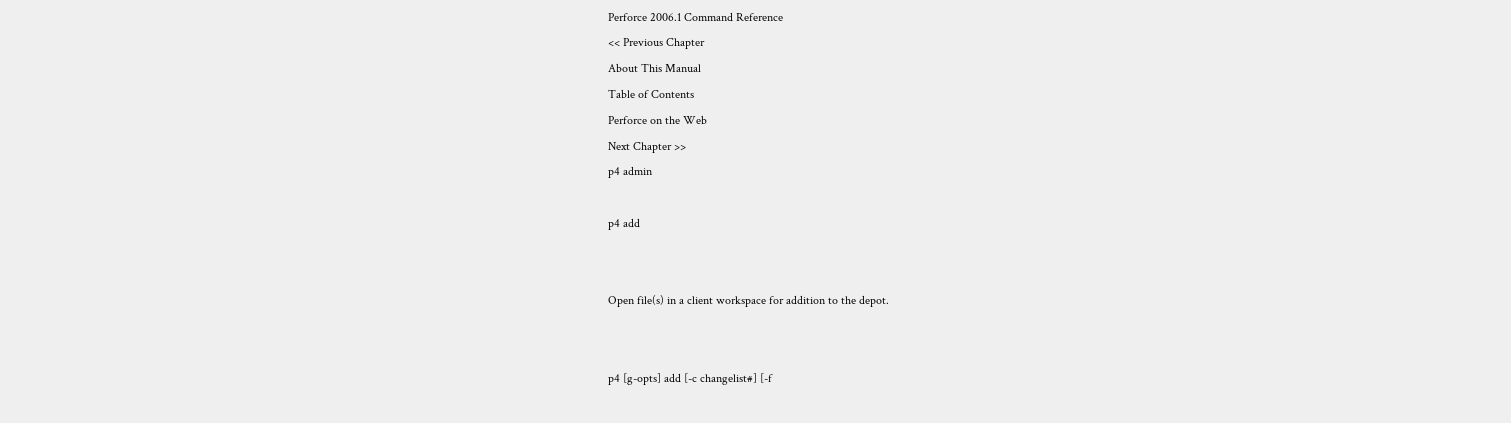Perforce 2006.1 Command Reference
<< Previous Chapter
About This Manual
Table of Contents
Perforce on the Web
Next Chapter >>
p4 admin

p4 add


Open file(s) in a client workspace for addition to the depot.


p4 [g-opts] add [-c changelist#] [-f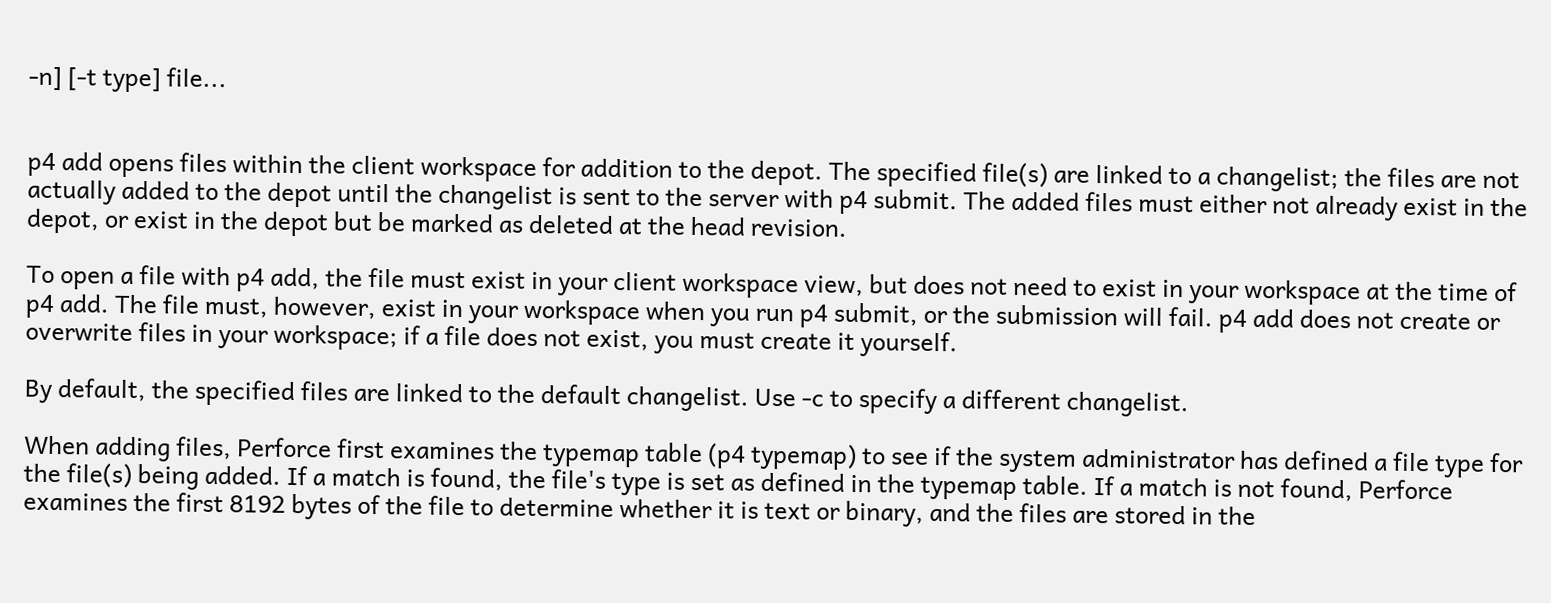-n] [-t type] file...


p4 add opens files within the client workspace for addition to the depot. The specified file(s) are linked to a changelist; the files are not actually added to the depot until the changelist is sent to the server with p4 submit. The added files must either not already exist in the depot, or exist in the depot but be marked as deleted at the head revision.

To open a file with p4 add, the file must exist in your client workspace view, but does not need to exist in your workspace at the time of p4 add. The file must, however, exist in your workspace when you run p4 submit, or the submission will fail. p4 add does not create or overwrite files in your workspace; if a file does not exist, you must create it yourself.

By default, the specified files are linked to the default changelist. Use -c to specify a different changelist.

When adding files, Perforce first examines the typemap table (p4 typemap) to see if the system administrator has defined a file type for the file(s) being added. If a match is found, the file's type is set as defined in the typemap table. If a match is not found, Perforce examines the first 8192 bytes of the file to determine whether it is text or binary, and the files are stored in the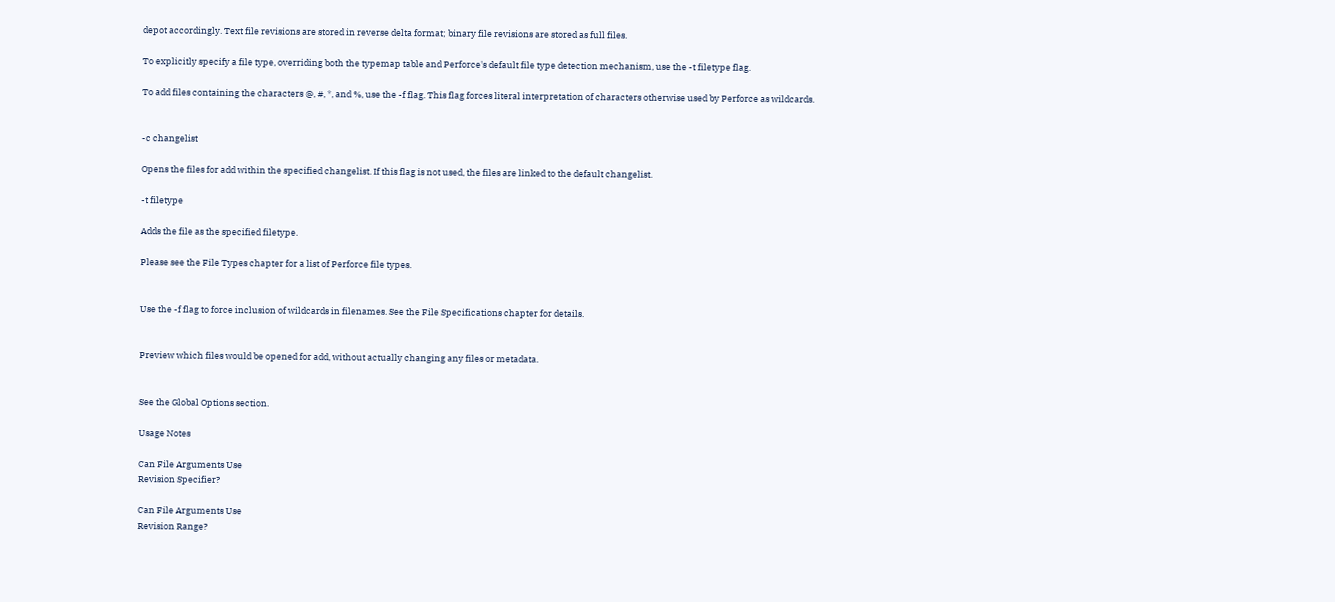depot accordingly. Text file revisions are stored in reverse delta format; binary file revisions are stored as full files.

To explicitly specify a file type, overriding both the typemap table and Perforce's default file type detection mechanism, use the -t filetype flag.

To add files containing the characters @, #, *, and %, use the -f flag. This flag forces literal interpretation of characters otherwise used by Perforce as wildcards.


-c changelist

Opens the files for add within the specified changelist. If this flag is not used, the files are linked to the default changelist.

-t filetype

Adds the file as the specified filetype.

Please see the File Types chapter for a list of Perforce file types.


Use the -f flag to force inclusion of wildcards in filenames. See the File Specifications chapter for details.


Preview which files would be opened for add, without actually changing any files or metadata.


See the Global Options section.

Usage Notes

Can File Arguments Use
Revision Specifier?

Can File Arguments Use
Revision Range?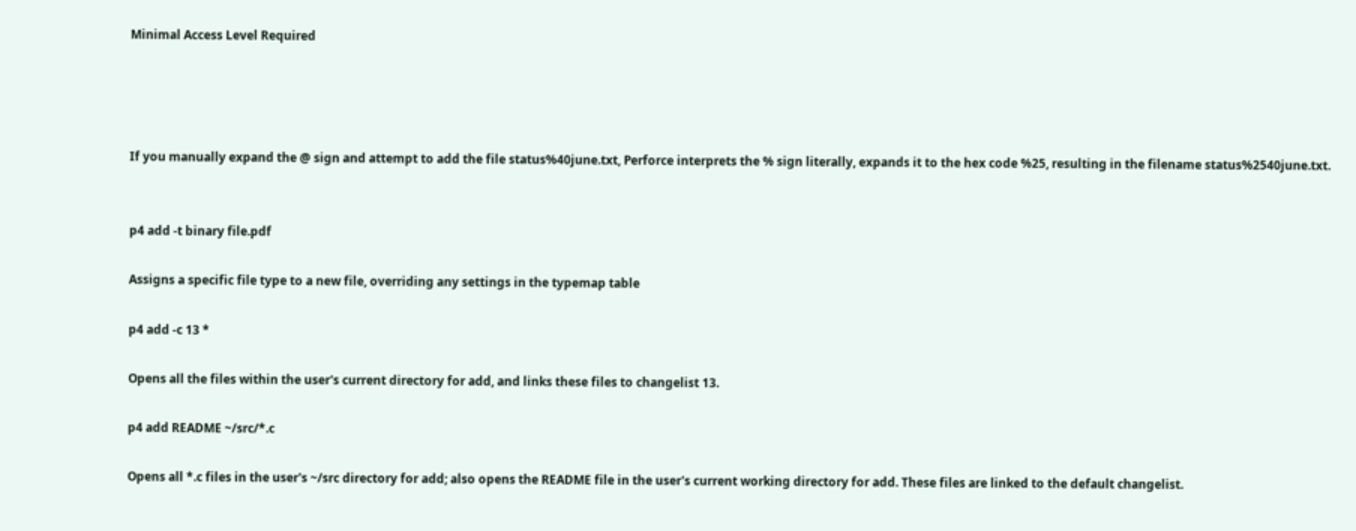Minimal Access Level Required




If you manually expand the @ sign and attempt to add the file status%40june.txt, Perforce interprets the % sign literally, expands it to the hex code %25, resulting in the filename status%2540june.txt.


p4 add -t binary file.pdf

Assigns a specific file type to a new file, overriding any settings in the typemap table

p4 add -c 13 *

Opens all the files within the user's current directory for add, and links these files to changelist 13.

p4 add README ~/src/*.c

Opens all *.c files in the user's ~/src directory for add; also opens the README file in the user's current working directory for add. These files are linked to the default changelist.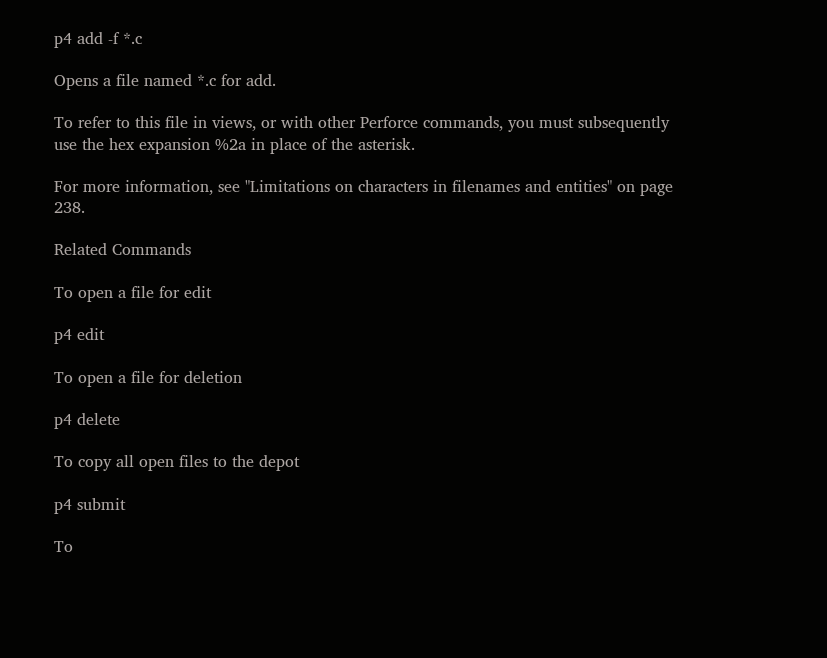p4 add -f *.c

Opens a file named *.c for add.

To refer to this file in views, or with other Perforce commands, you must subsequently use the hex expansion %2a in place of the asterisk.

For more information, see "Limitations on characters in filenames and entities" on page 238.

Related Commands

To open a file for edit

p4 edit

To open a file for deletion

p4 delete

To copy all open files to the depot

p4 submit

To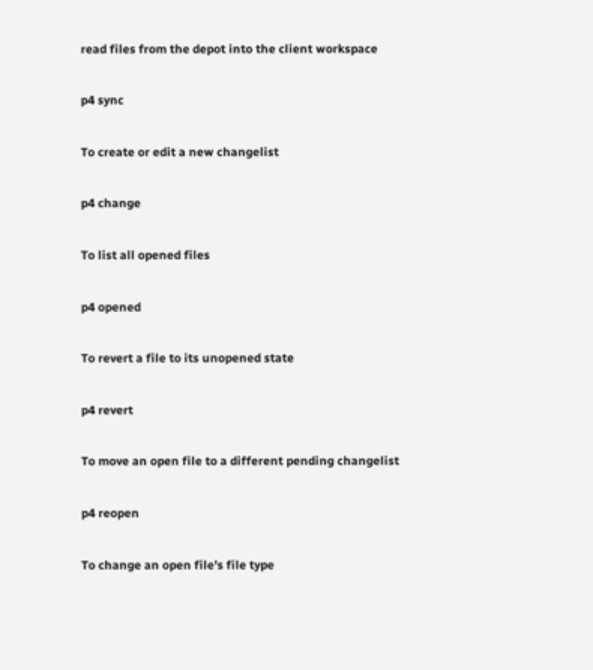read files from the depot into the client workspace

p4 sync

To create or edit a new changelist

p4 change

To list all opened files

p4 opened

To revert a file to its unopened state

p4 revert

To move an open file to a different pending changelist

p4 reopen

To change an open file's file type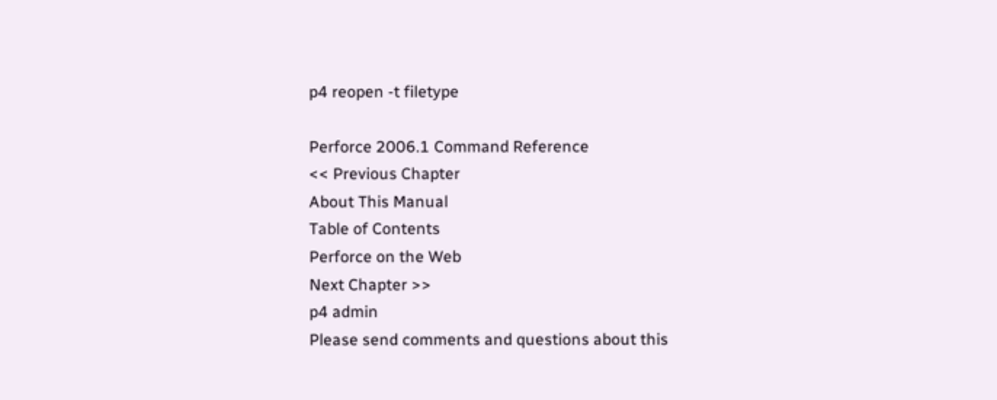p4 reopen -t filetype

Perforce 2006.1 Command Reference
<< Previous Chapter
About This Manual
Table of Contents
Perforce on the Web
Next Chapter >>
p4 admin
Please send comments and questions about this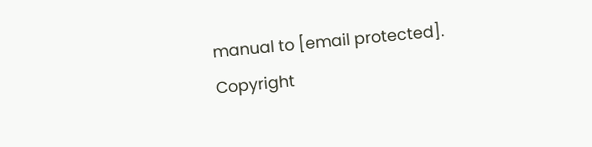manual to [email protected].
Copyright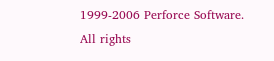1999-2006 Perforce Software. All rights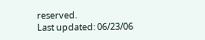reserved.
Last updated: 06/23/06